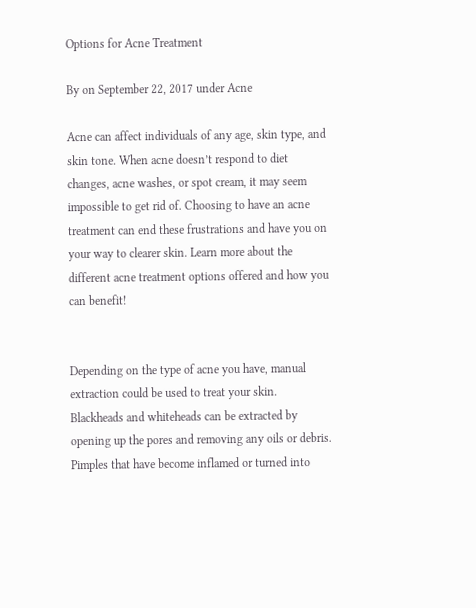Options for Acne Treatment

By on September 22, 2017 under Acne

Acne can affect individuals of any age, skin type, and skin tone. When acne doesn’t respond to diet changes, acne washes, or spot cream, it may seem impossible to get rid of. Choosing to have an acne treatment can end these frustrations and have you on your way to clearer skin. Learn more about the different acne treatment options offered and how you can benefit!


Depending on the type of acne you have, manual extraction could be used to treat your skin. Blackheads and whiteheads can be extracted by opening up the pores and removing any oils or debris. Pimples that have become inflamed or turned into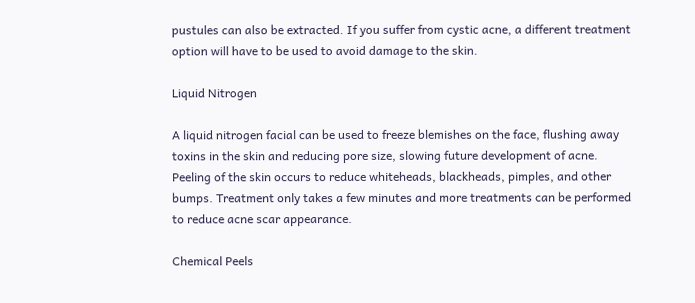pustules can also be extracted. If you suffer from cystic acne, a different treatment option will have to be used to avoid damage to the skin.

Liquid Nitrogen

A liquid nitrogen facial can be used to freeze blemishes on the face, flushing away toxins in the skin and reducing pore size, slowing future development of acne. Peeling of the skin occurs to reduce whiteheads, blackheads, pimples, and other bumps. Treatment only takes a few minutes and more treatments can be performed to reduce acne scar appearance.

Chemical Peels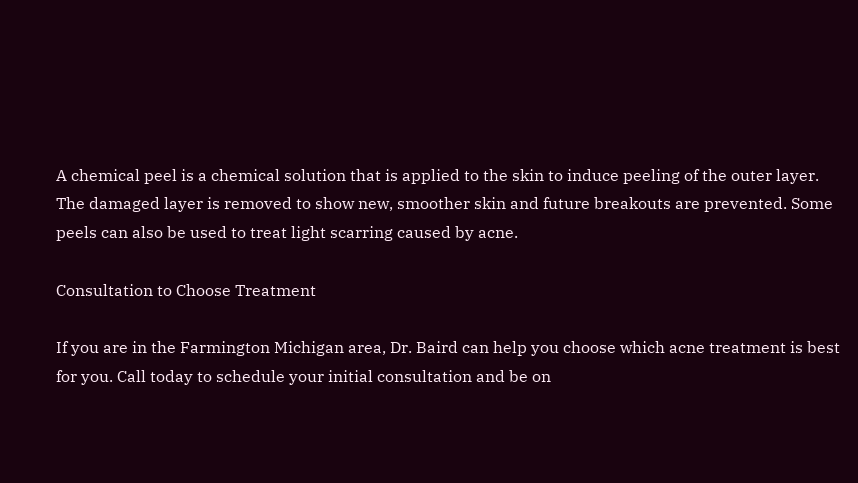A chemical peel is a chemical solution that is applied to the skin to induce peeling of the outer layer. The damaged layer is removed to show new, smoother skin and future breakouts are prevented. Some peels can also be used to treat light scarring caused by acne.

Consultation to Choose Treatment

If you are in the Farmington Michigan area, Dr. Baird can help you choose which acne treatment is best for you. Call today to schedule your initial consultation and be on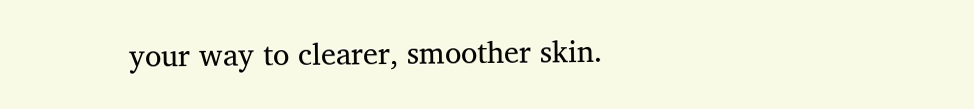your way to clearer, smoother skin.